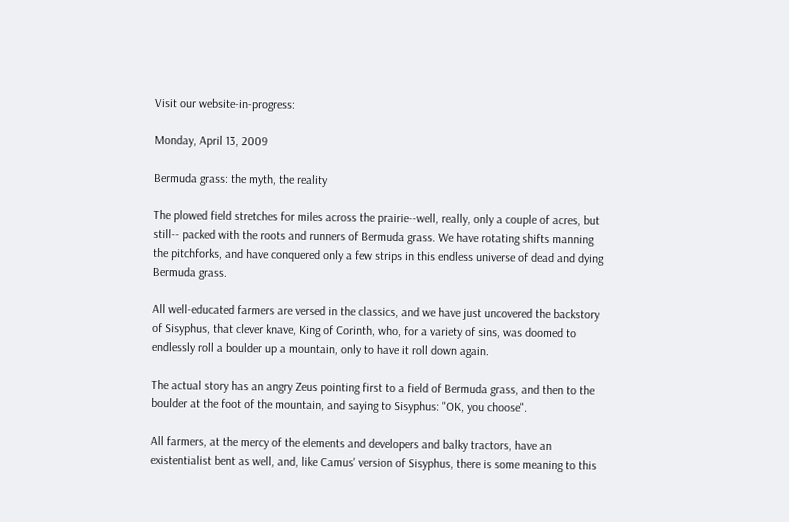Visit our website-in-progress:

Monday, April 13, 2009

Bermuda grass: the myth, the reality

The plowed field stretches for miles across the prairie--well, really, only a couple of acres, but still-- packed with the roots and runners of Bermuda grass. We have rotating shifts manning the pitchforks, and have conquered only a few strips in this endless universe of dead and dying Bermuda grass.

All well-educated farmers are versed in the classics, and we have just uncovered the backstory of Sisyphus, that clever knave, King of Corinth, who, for a variety of sins, was doomed to endlessly roll a boulder up a mountain, only to have it roll down again.

The actual story has an angry Zeus pointing first to a field of Bermuda grass, and then to the boulder at the foot of the mountain, and saying to Sisyphus: "OK, you choose".

All farmers, at the mercy of the elements and developers and balky tractors, have an existentialist bent as well, and, like Camus' version of Sisyphus, there is some meaning to this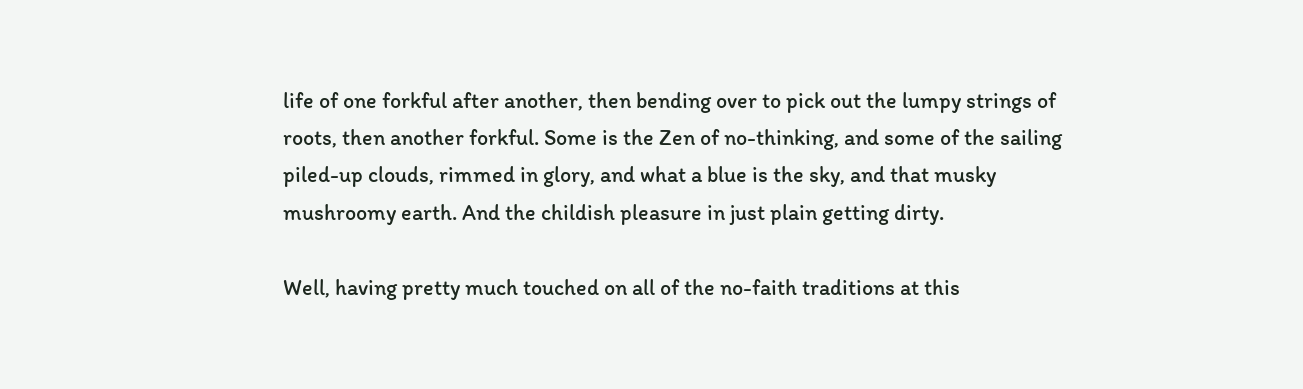life of one forkful after another, then bending over to pick out the lumpy strings of roots, then another forkful. Some is the Zen of no-thinking, and some of the sailing piled-up clouds, rimmed in glory, and what a blue is the sky, and that musky mushroomy earth. And the childish pleasure in just plain getting dirty.

Well, having pretty much touched on all of the no-faith traditions at this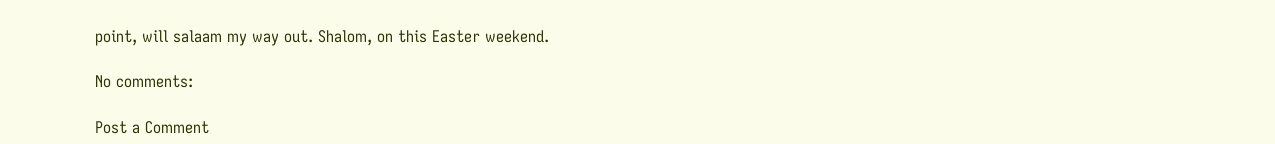point, will salaam my way out. Shalom, on this Easter weekend.

No comments:

Post a Comment